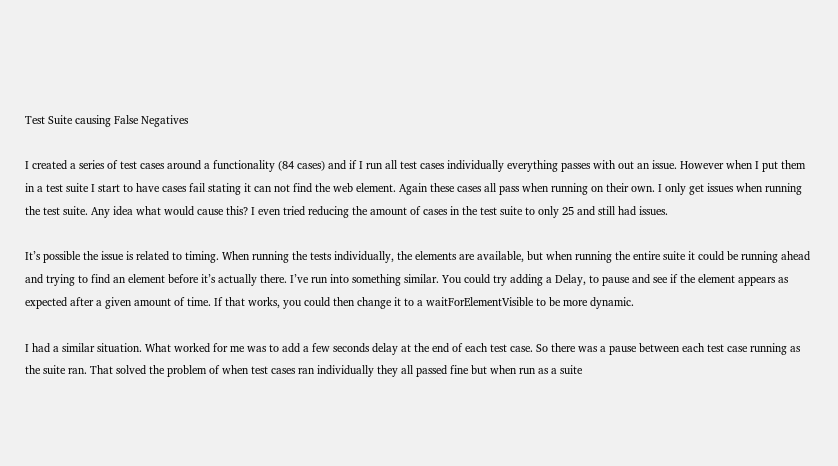Test Suite causing False Negatives

I created a series of test cases around a functionality (84 cases) and if I run all test cases individually everything passes with out an issue. However when I put them in a test suite I start to have cases fail stating it can not find the web element. Again these cases all pass when running on their own. I only get issues when running the test suite. Any idea what would cause this? I even tried reducing the amount of cases in the test suite to only 25 and still had issues.

It’s possible the issue is related to timing. When running the tests individually, the elements are available, but when running the entire suite it could be running ahead and trying to find an element before it’s actually there. I’ve run into something similar. You could try adding a Delay, to pause and see if the element appears as expected after a given amount of time. If that works, you could then change it to a waitForElementVisible to be more dynamic.

I had a similar situation. What worked for me was to add a few seconds delay at the end of each test case. So there was a pause between each test case running as the suite ran. That solved the problem of when test cases ran individually they all passed fine but when run as a suite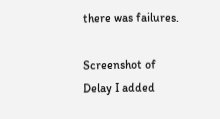there was failures.

Screenshot of Delay I added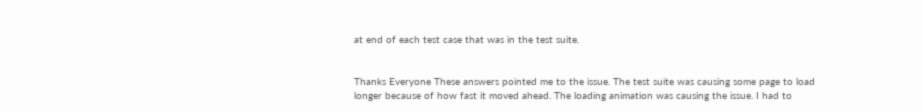at end of each test case that was in the test suite.


Thanks Everyone These answers pointed me to the issue. The test suite was causing some page to load longer because of how fast it moved ahead. The loading animation was causing the issue. I had to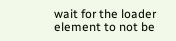wait for the loader element to not be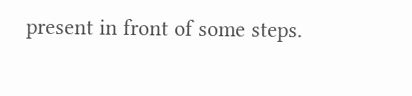present in front of some steps.